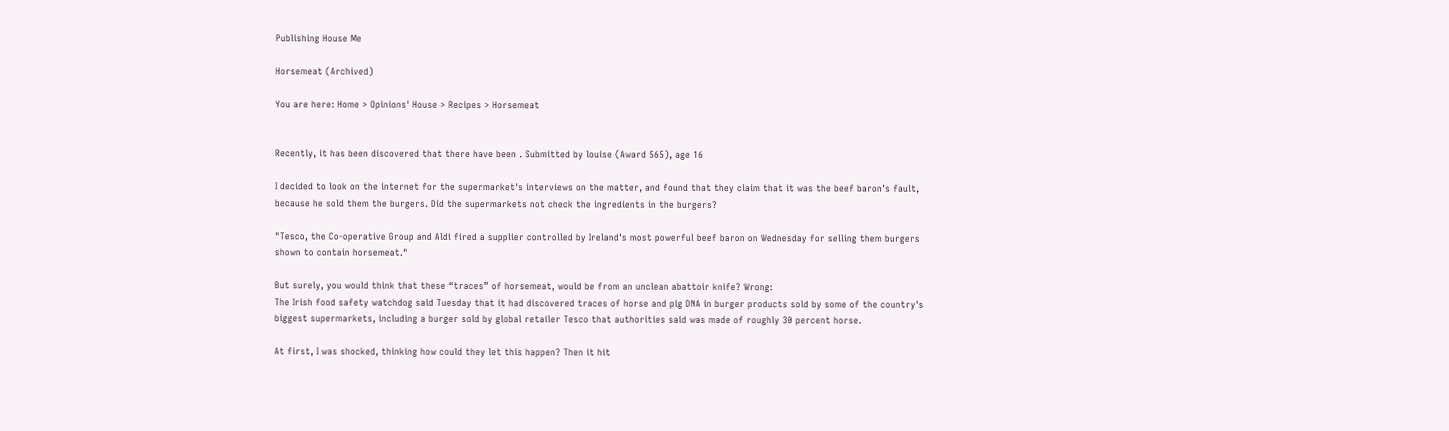Publishing House Me

Horsemeat (Archived)

You are here: Home > Opinions' House > Recipes > Horsemeat


Recently, it has been discovered that there have been . Submitted by louise (Award 565), age 16

I decided to look on the internet for the supermarket's interviews on the matter, and found that they claim that it was the beef baron's fault, because he sold them the burgers. Did the supermarkets not check the ingredients in the burgers?

"Tesco, the Co-operative Group and Aldi fired a supplier controlled by Ireland's most powerful beef baron on Wednesday for selling them burgers shown to contain horsemeat."

But surely, you would think that these “traces” of horsemeat, would be from an unclean abattoir knife? Wrong:
The Irish food safety watchdog said Tuesday that it had discovered traces of horse and pig DNA in burger products sold by some of the country's biggest supermarkets, including a burger sold by global retailer Tesco that authorities said was made of roughly 30 percent horse.

At first, I was shocked, thinking how could they let this happen? Then it hit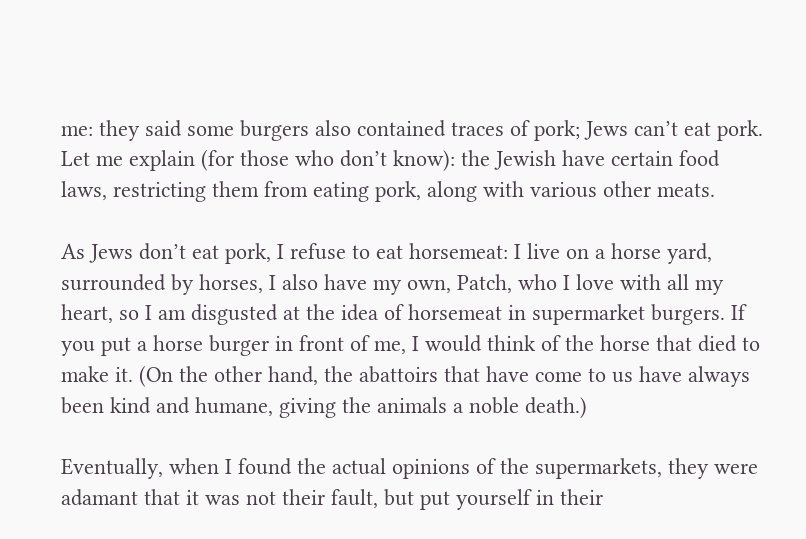me: they said some burgers also contained traces of pork; Jews can’t eat pork. Let me explain (for those who don’t know): the Jewish have certain food laws, restricting them from eating pork, along with various other meats.

As Jews don’t eat pork, I refuse to eat horsemeat: I live on a horse yard, surrounded by horses, I also have my own, Patch, who I love with all my heart, so I am disgusted at the idea of horsemeat in supermarket burgers. If you put a horse burger in front of me, I would think of the horse that died to make it. (On the other hand, the abattoirs that have come to us have always been kind and humane, giving the animals a noble death.)

Eventually, when I found the actual opinions of the supermarkets, they were adamant that it was not their fault, but put yourself in their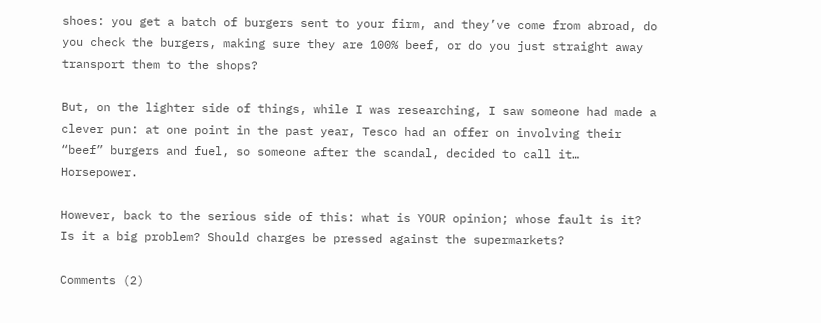shoes: you get a batch of burgers sent to your firm, and they’ve come from abroad, do you check the burgers, making sure they are 100% beef, or do you just straight away transport them to the shops?

But, on the lighter side of things, while I was researching, I saw someone had made a clever pun: at one point in the past year, Tesco had an offer on involving their “beef” burgers and fuel, so someone after the scandal, decided to call it… Horsepower.

However, back to the serious side of this: what is YOUR opinion; whose fault is it? Is it a big problem? Should charges be pressed against the supermarkets?

Comments (2)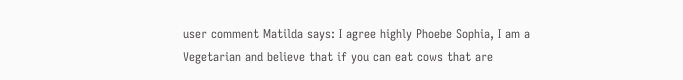user comment Matilda says: I agree highly Phoebe Sophia, I am a Vegetarian and believe that if you can eat cows that are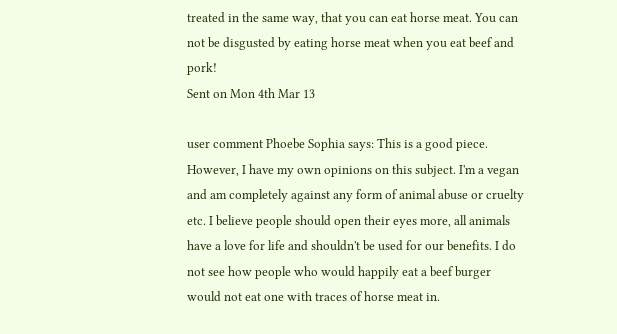treated in the same way, that you can eat horse meat. You can not be disgusted by eating horse meat when you eat beef and pork!
Sent on Mon 4th Mar 13

user comment Phoebe Sophia says: This is a good piece. However, I have my own opinions on this subject. I'm a vegan and am completely against any form of animal abuse or cruelty etc. I believe people should open their eyes more, all animals have a love for life and shouldn't be used for our benefits. I do not see how people who would happily eat a beef burger would not eat one with traces of horse meat in.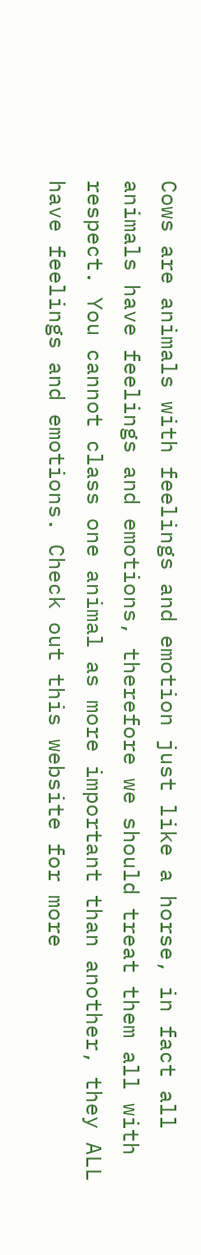Cows are animals with feelings and emotion just like a horse, in fact all animals have feelings and emotions, therefore we should treat them all with respect. You cannot class one animal as more important than another, they ALL have feelings and emotions. Check out this website for more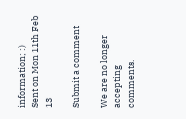information; :)
Sent on Mon 11th Feb 13

Submit a comment

We are no longer accepting comments.